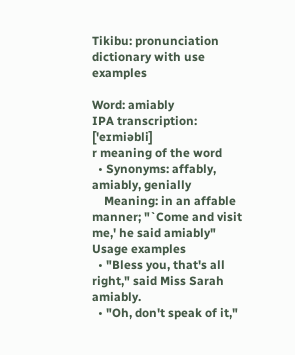Tikibu: pronunciation dictionary with use examples

Word: amiably
IPA transcription: ['eɪmiəbli]
r meaning of the word
  • Synonyms: affably, amiably, genially
    Meaning: in an affable manner; "`Come and visit me,' he said amiably"
Usage examples
  • "Bless you, that's all right," said Miss Sarah amiably.
  • "Oh, don't speak of it,"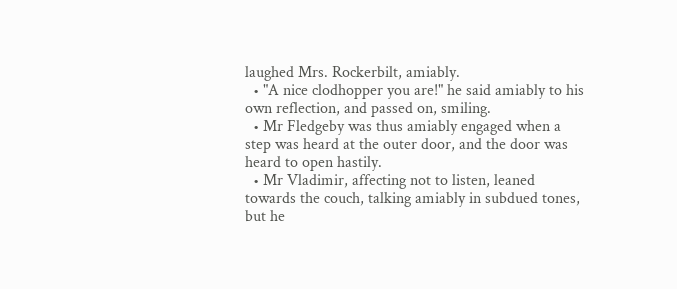laughed Mrs. Rockerbilt, amiably.
  • "A nice clodhopper you are!" he said amiably to his own reflection, and passed on, smiling.
  • Mr Fledgeby was thus amiably engaged when a step was heard at the outer door, and the door was heard to open hastily.
  • Mr Vladimir, affecting not to listen, leaned towards the couch, talking amiably in subdued tones, but he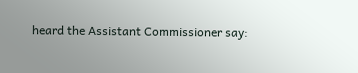heard the Assistant Commissioner say: